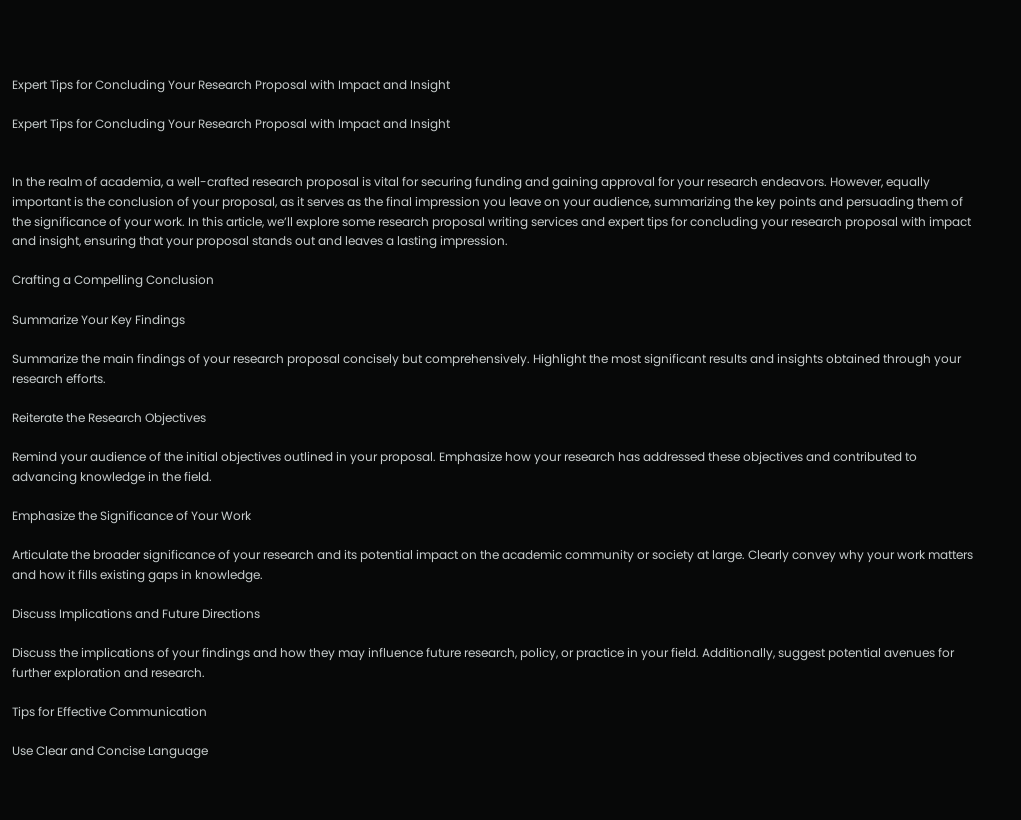Expert Tips for Concluding Your Research Proposal with Impact and Insight

Expert Tips for Concluding Your Research Proposal with Impact and Insight


In the realm of academia, a well-crafted research proposal is vital for securing funding and gaining approval for your research endeavors. However, equally important is the conclusion of your proposal, as it serves as the final impression you leave on your audience, summarizing the key points and persuading them of the significance of your work. In this article, we’ll explore some research proposal writing services and expert tips for concluding your research proposal with impact and insight, ensuring that your proposal stands out and leaves a lasting impression.

Crafting a Compelling Conclusion

Summarize Your Key Findings

Summarize the main findings of your research proposal concisely but comprehensively. Highlight the most significant results and insights obtained through your research efforts.

Reiterate the Research Objectives

Remind your audience of the initial objectives outlined in your proposal. Emphasize how your research has addressed these objectives and contributed to advancing knowledge in the field.

Emphasize the Significance of Your Work

Articulate the broader significance of your research and its potential impact on the academic community or society at large. Clearly convey why your work matters and how it fills existing gaps in knowledge.

Discuss Implications and Future Directions

Discuss the implications of your findings and how they may influence future research, policy, or practice in your field. Additionally, suggest potential avenues for further exploration and research.

Tips for Effective Communication

Use Clear and Concise Language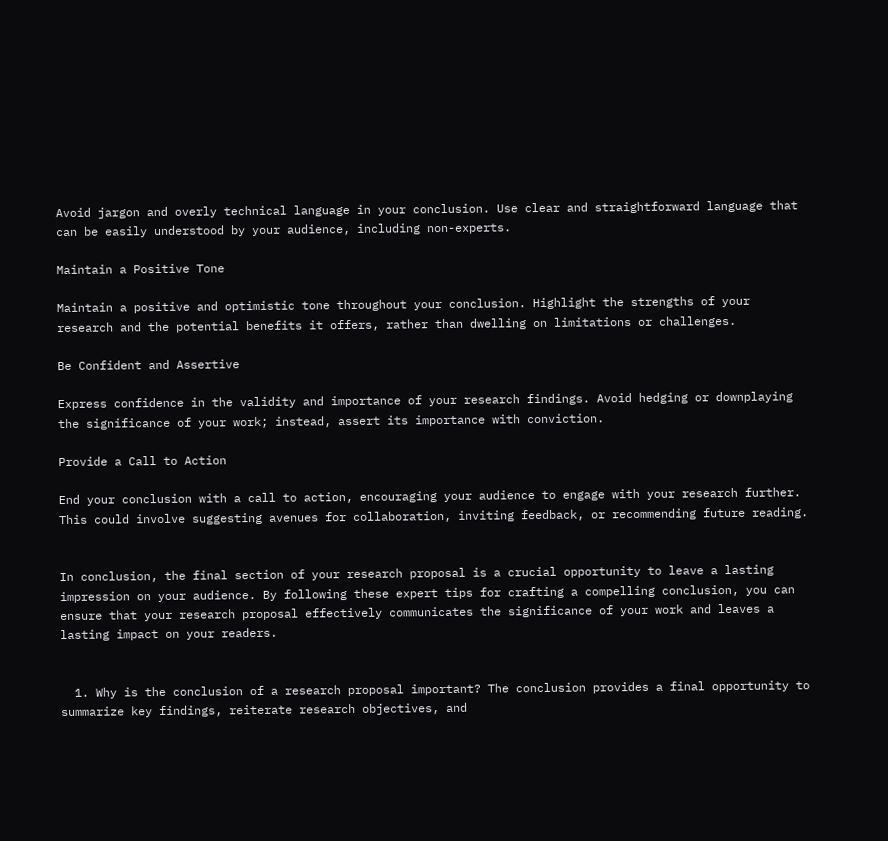Avoid jargon and overly technical language in your conclusion. Use clear and straightforward language that can be easily understood by your audience, including non-experts.

Maintain a Positive Tone

Maintain a positive and optimistic tone throughout your conclusion. Highlight the strengths of your research and the potential benefits it offers, rather than dwelling on limitations or challenges.

Be Confident and Assertive

Express confidence in the validity and importance of your research findings. Avoid hedging or downplaying the significance of your work; instead, assert its importance with conviction.

Provide a Call to Action

End your conclusion with a call to action, encouraging your audience to engage with your research further. This could involve suggesting avenues for collaboration, inviting feedback, or recommending future reading.


In conclusion, the final section of your research proposal is a crucial opportunity to leave a lasting impression on your audience. By following these expert tips for crafting a compelling conclusion, you can ensure that your research proposal effectively communicates the significance of your work and leaves a lasting impact on your readers.


  1. Why is the conclusion of a research proposal important? The conclusion provides a final opportunity to summarize key findings, reiterate research objectives, and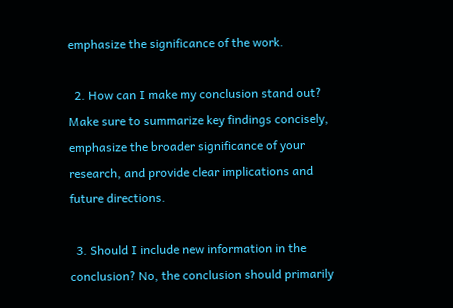emphasize the significance of the work.

  2. How can I make my conclusion stand out? Make sure to summarize key findings concisely, emphasize the broader significance of your research, and provide clear implications and future directions.

  3. Should I include new information in the conclusion? No, the conclusion should primarily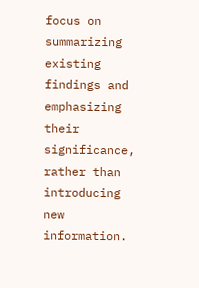focus on summarizing existing findings and emphasizing their significance, rather than introducing new information.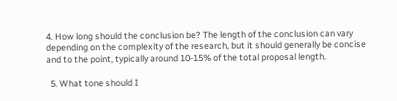4. How long should the conclusion be? The length of the conclusion can vary depending on the complexity of the research, but it should generally be concise and to the point, typically around 10-15% of the total proposal length.

  5. What tone should I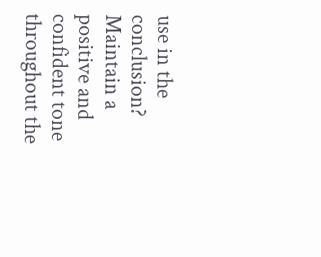use in the conclusion? Maintain a positive and confident tone throughout the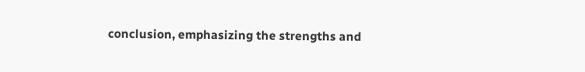conclusion, emphasizing the strengths and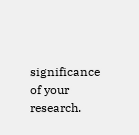significance of your research.